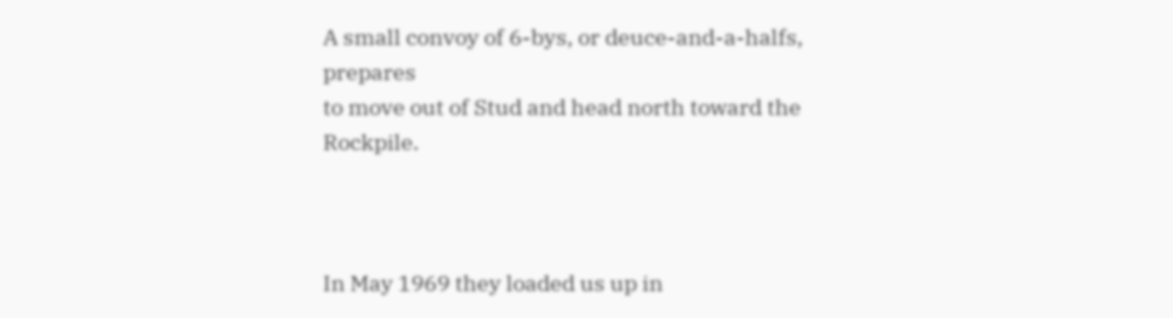A small convoy of 6-bys, or deuce-and-a-halfs, prepares
to move out of Stud and head north toward the Rockpile.



In May 1969 they loaded us up in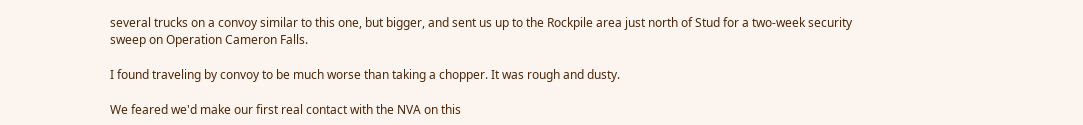several trucks on a convoy similar to this one, but bigger, and sent us up to the Rockpile area just north of Stud for a two-week security sweep on Operation Cameron Falls.

I found traveling by convoy to be much worse than taking a chopper. It was rough and dusty.

We feared we'd make our first real contact with the NVA on this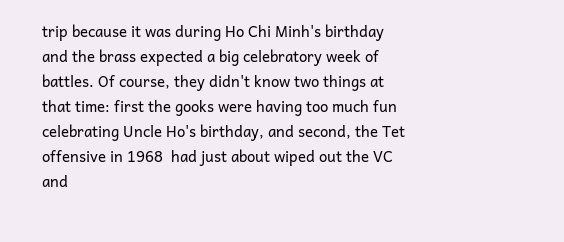trip because it was during Ho Chi Minh's birthday and the brass expected a big celebratory week of battles. Of course, they didn't know two things at that time: first the gooks were having too much fun celebrating Uncle Ho's birthday, and second, the Tet offensive in 1968  had just about wiped out the VC and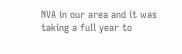NVA in our area and it was taking a full year to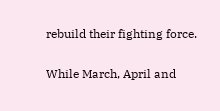rebuild their fighting force.

While March, April and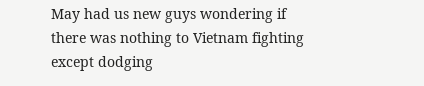May had us new guys wondering if there was nothing to Vietnam fighting except dodging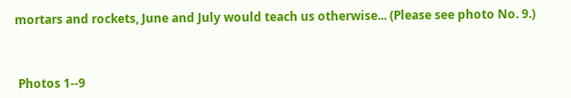mortars and rockets, June and July would teach us otherwise... (Please see photo No. 9.)



 Photos 1--9